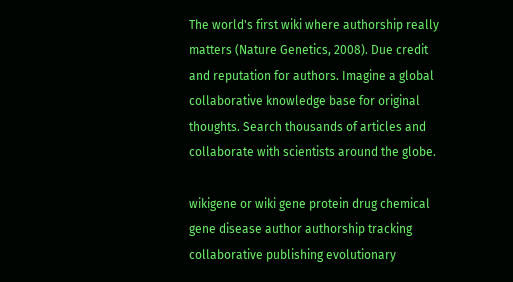The world's first wiki where authorship really matters (Nature Genetics, 2008). Due credit and reputation for authors. Imagine a global collaborative knowledge base for original thoughts. Search thousands of articles and collaborate with scientists around the globe.

wikigene or wiki gene protein drug chemical gene disease author authorship tracking collaborative publishing evolutionary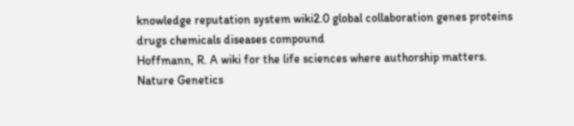knowledge reputation system wiki2.0 global collaboration genes proteins drugs chemicals diseases compound
Hoffmann, R. A wiki for the life sciences where authorship matters. Nature Genetics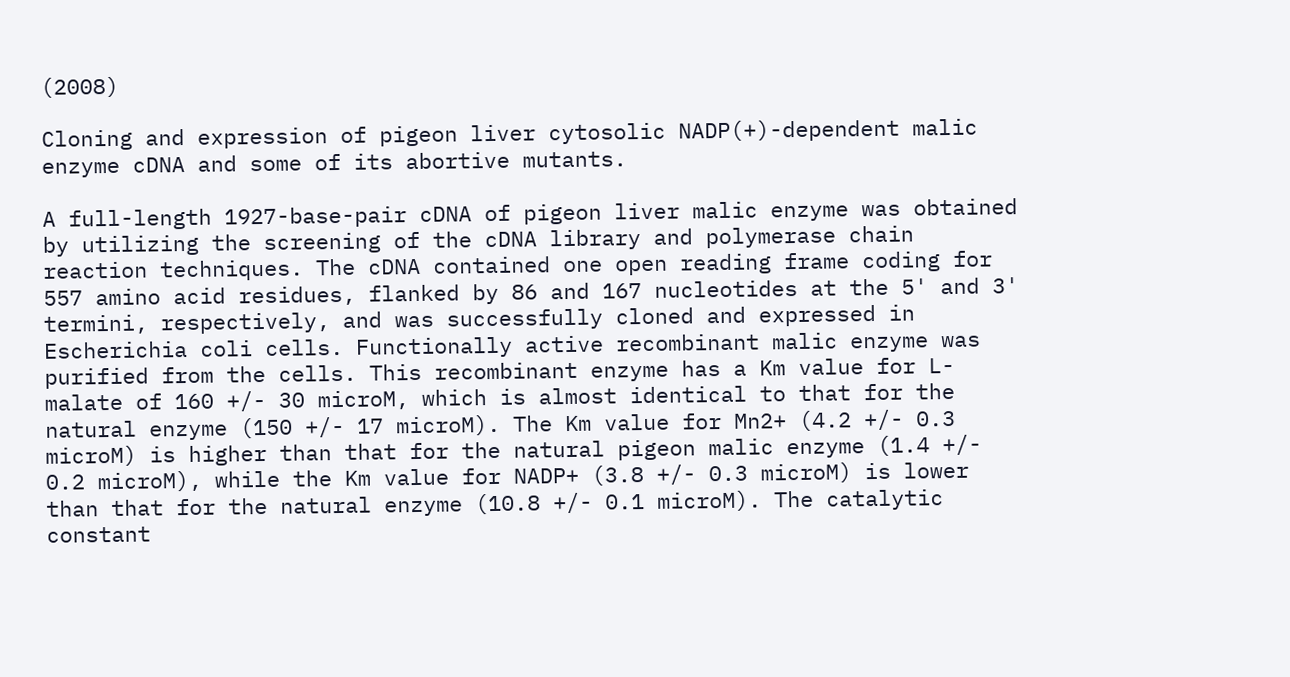(2008)

Cloning and expression of pigeon liver cytosolic NADP(+)-dependent malic enzyme cDNA and some of its abortive mutants.

A full-length 1927-base-pair cDNA of pigeon liver malic enzyme was obtained by utilizing the screening of the cDNA library and polymerase chain reaction techniques. The cDNA contained one open reading frame coding for 557 amino acid residues, flanked by 86 and 167 nucleotides at the 5' and 3' termini, respectively, and was successfully cloned and expressed in Escherichia coli cells. Functionally active recombinant malic enzyme was purified from the cells. This recombinant enzyme has a Km value for L-malate of 160 +/- 30 microM, which is almost identical to that for the natural enzyme (150 +/- 17 microM). The Km value for Mn2+ (4.2 +/- 0.3 microM) is higher than that for the natural pigeon malic enzyme (1.4 +/- 0.2 microM), while the Km value for NADP+ (3.8 +/- 0.3 microM) is lower than that for the natural enzyme (10.8 +/- 0.1 microM). The catalytic constant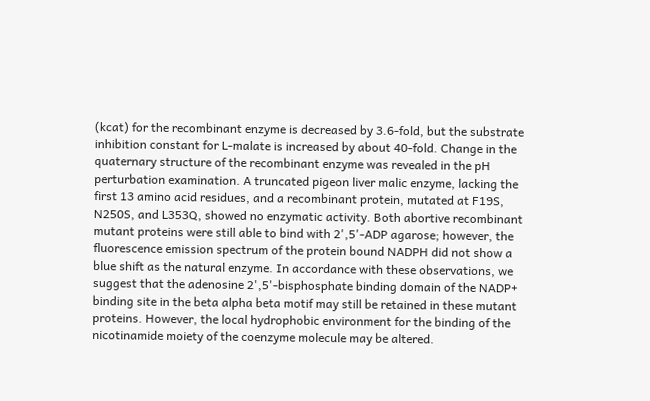(kcat) for the recombinant enzyme is decreased by 3.6-fold, but the substrate inhibition constant for L-malate is increased by about 40-fold. Change in the quaternary structure of the recombinant enzyme was revealed in the pH perturbation examination. A truncated pigeon liver malic enzyme, lacking the first 13 amino acid residues, and a recombinant protein, mutated at F19S, N250S, and L353Q, showed no enzymatic activity. Both abortive recombinant mutant proteins were still able to bind with 2',5'-ADP agarose; however, the fluorescence emission spectrum of the protein bound NADPH did not show a blue shift as the natural enzyme. In accordance with these observations, we suggest that the adenosine 2',5'-bisphosphate binding domain of the NADP+ binding site in the beta alpha beta motif may still be retained in these mutant proteins. However, the local hydrophobic environment for the binding of the nicotinamide moiety of the coenzyme molecule may be altered.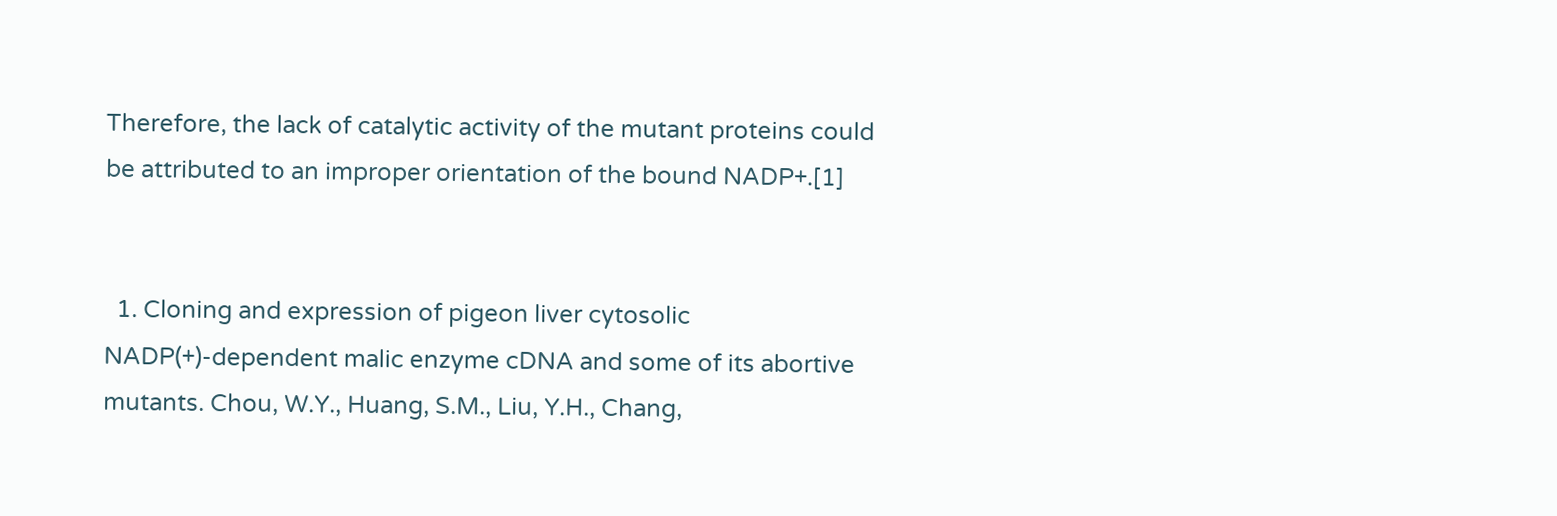Therefore, the lack of catalytic activity of the mutant proteins could be attributed to an improper orientation of the bound NADP+.[1]


  1. Cloning and expression of pigeon liver cytosolic NADP(+)-dependent malic enzyme cDNA and some of its abortive mutants. Chou, W.Y., Huang, S.M., Liu, Y.H., Chang,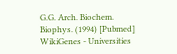G.G. Arch. Biochem. Biophys. (1994) [Pubmed]
WikiGenes - Universities